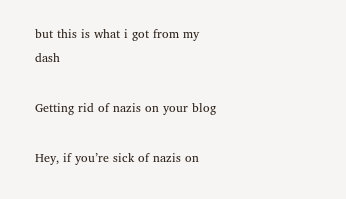but this is what i got from my dash

Getting rid of nazis on your blog

Hey, if you’re sick of nazis on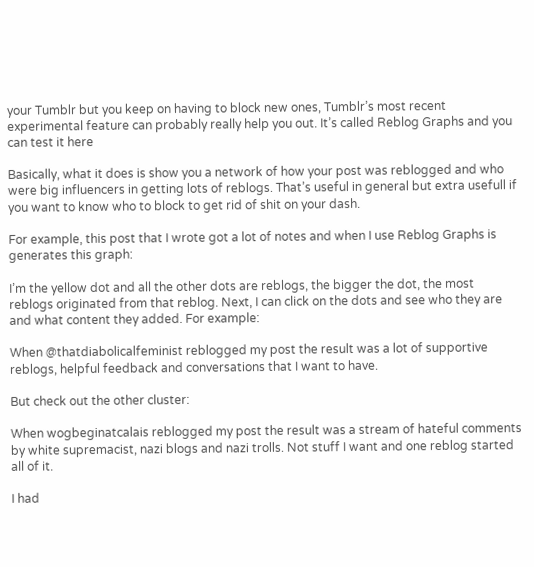your Tumblr but you keep on having to block new ones, Tumblr’s most recent experimental feature can probably really help you out. It’s called Reblog Graphs and you can test it here

Basically, what it does is show you a network of how your post was reblogged and who were big influencers in getting lots of reblogs. That’s useful in general but extra usefull if you want to know who to block to get rid of shit on your dash.

For example, this post that I wrote got a lot of notes and when I use Reblog Graphs is generates this graph:

I’m the yellow dot and all the other dots are reblogs, the bigger the dot, the most reblogs originated from that reblog. Next, I can click on the dots and see who they are and what content they added. For example:

When @thatdiabolicalfeminist reblogged my post the result was a lot of supportive reblogs, helpful feedback and conversations that I want to have.

But check out the other cluster:

When wogbeginatcalais reblogged my post the result was a stream of hateful comments by white supremacist, nazi blogs and nazi trolls. Not stuff I want and one reblog started all of it.

I had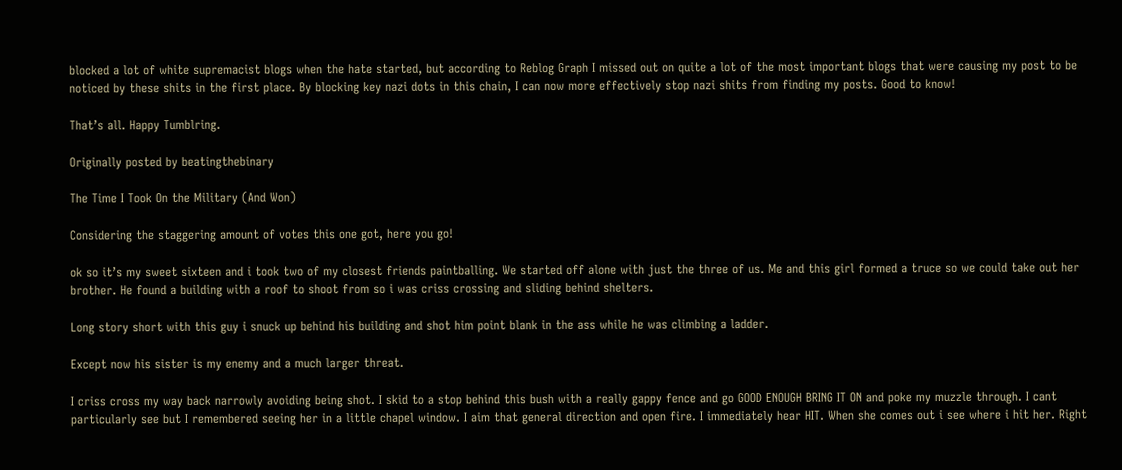blocked a lot of white supremacist blogs when the hate started, but according to Reblog Graph I missed out on quite a lot of the most important blogs that were causing my post to be noticed by these shits in the first place. By blocking key nazi dots in this chain, I can now more effectively stop nazi shits from finding my posts. Good to know!

That’s all. Happy Tumblring.

Originally posted by beatingthebinary

The Time I Took On the Military (And Won)

Considering the staggering amount of votes this one got, here you go!

ok so it’s my sweet sixteen and i took two of my closest friends paintballing. We started off alone with just the three of us. Me and this girl formed a truce so we could take out her brother. He found a building with a roof to shoot from so i was criss crossing and sliding behind shelters.

Long story short with this guy i snuck up behind his building and shot him point blank in the ass while he was climbing a ladder.

Except now his sister is my enemy and a much larger threat.

I criss cross my way back narrowly avoiding being shot. I skid to a stop behind this bush with a really gappy fence and go GOOD ENOUGH BRING IT ON and poke my muzzle through. I cant particularly see but I remembered seeing her in a little chapel window. I aim that general direction and open fire. I immediately hear HIT. When she comes out i see where i hit her. Right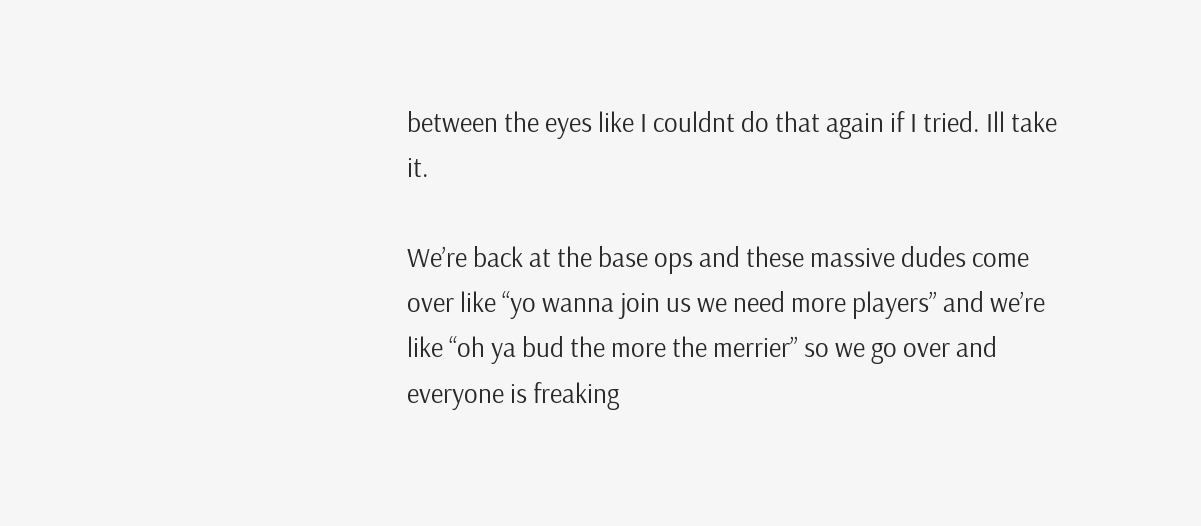between the eyes like I couldnt do that again if I tried. Ill take it.

We’re back at the base ops and these massive dudes come over like “yo wanna join us we need more players” and we’re like “oh ya bud the more the merrier” so we go over and everyone is freaking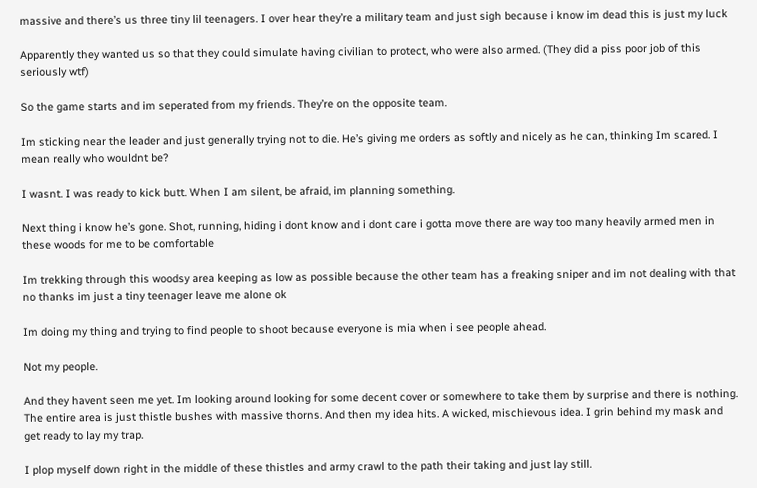massive and there’s us three tiny lil teenagers. I over hear they’re a military team and just sigh because i know im dead this is just my luck

Apparently they wanted us so that they could simulate having civilian to protect, who were also armed. (They did a piss poor job of this seriously wtf)

So the game starts and im seperated from my friends. They’re on the opposite team.

Im sticking near the leader and just generally trying not to die. He’s giving me orders as softly and nicely as he can, thinking Im scared. I mean really who wouldnt be?

I wasnt. I was ready to kick butt. When I am silent, be afraid, im planning something.

Next thing i know he’s gone. Shot, running, hiding i dont know and i dont care i gotta move there are way too many heavily armed men in these woods for me to be comfortable

Im trekking through this woodsy area keeping as low as possible because the other team has a freaking sniper and im not dealing with that no thanks im just a tiny teenager leave me alone ok

Im doing my thing and trying to find people to shoot because everyone is mia when i see people ahead.

Not my people.

And they havent seen me yet. Im looking around looking for some decent cover or somewhere to take them by surprise and there is nothing. The entire area is just thistle bushes with massive thorns. And then my idea hits. A wicked, mischievous idea. I grin behind my mask and get ready to lay my trap.

I plop myself down right in the middle of these thistles and army crawl to the path their taking and just lay still.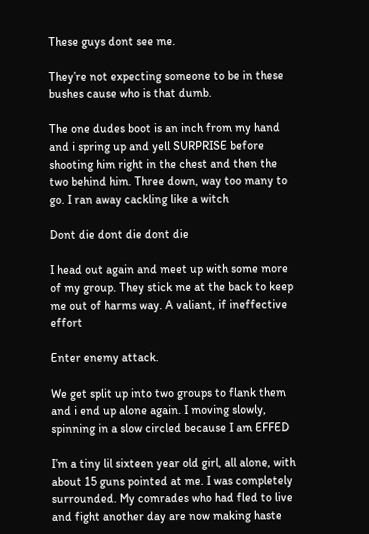These guys dont see me.

They’re not expecting someone to be in these bushes cause who is that dumb.

The one dudes boot is an inch from my hand and i spring up and yell SURPRISE before shooting him right in the chest and then the two behind him. Three down, way too many to go. I ran away cackling like a witch

Dont die dont die dont die

I head out again and meet up with some more of my group. They stick me at the back to keep me out of harms way. A valiant, if ineffective effort

Enter enemy attack.

We get split up into two groups to flank them and i end up alone again. I moving slowly, spinning in a slow circled because I am EFFED

I’m a tiny lil sixteen year old girl, all alone, with about 15 guns pointed at me. I was completely surrounded. My comrades who had fled to live and fight another day are now making haste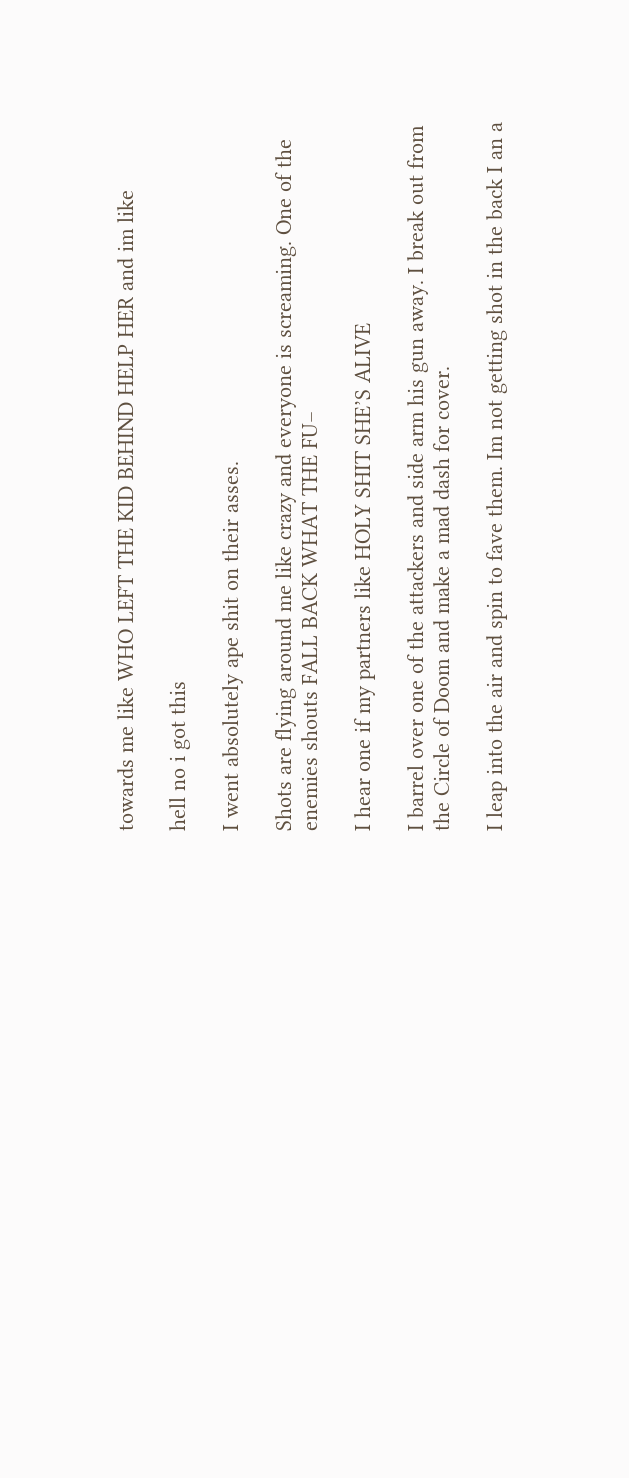towards me like WHO LEFT THE KID BEHIND HELP HER and im like

hell no i got this

I went absolutely ape shit on their asses.

Shots are flying around me like crazy and everyone is screaming. One of the enemies shouts FALL BACK WHAT THE FU–

I hear one if my partners like HOLY SHIT SHE’S ALIVE

I barrel over one of the attackers and side arm his gun away. I break out from the Circle of Doom and make a mad dash for cover.

I leap into the air and spin to fave them. Im not getting shot in the back I an a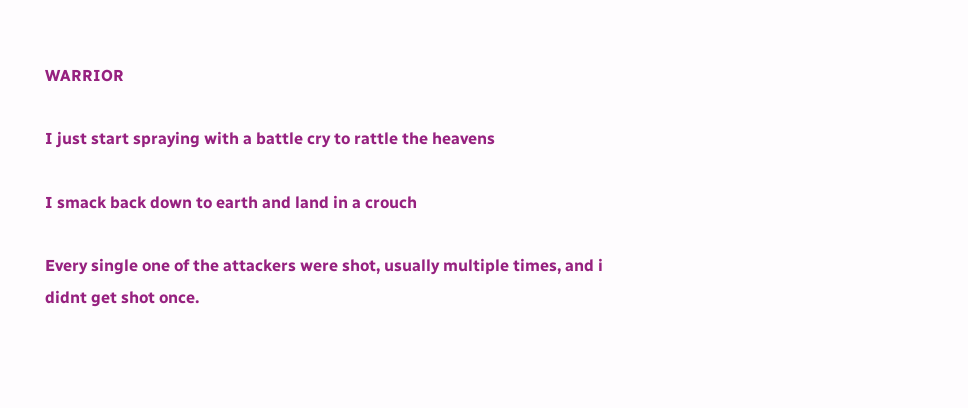WARRIOR

I just start spraying with a battle cry to rattle the heavens

I smack back down to earth and land in a crouch

Every single one of the attackers were shot, usually multiple times, and i didnt get shot once.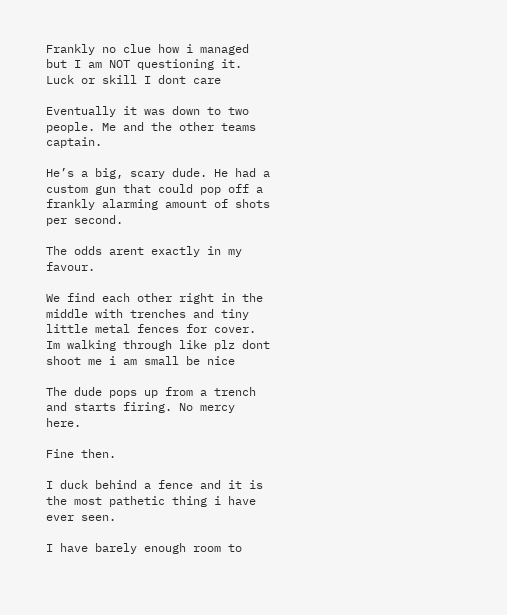Frankly no clue how i managed but I am NOT questioning it. Luck or skill I dont care

Eventually it was down to two people. Me and the other teams captain.

He’s a big, scary dude. He had a custom gun that could pop off a frankly alarming amount of shots per second.

The odds arent exactly in my favour.

We find each other right in the middle with trenches and tiny little metal fences for cover. Im walking through like plz dont shoot me i am small be nice

The dude pops up from a trench and starts firing. No mercy here.

Fine then.

I duck behind a fence and it is the most pathetic thing i have ever seen.

I have barely enough room to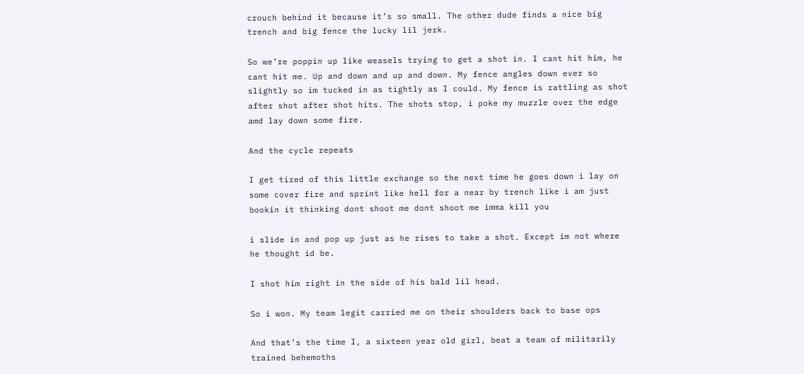crouch behind it because it’s so small. The other dude finds a nice big trench and big fence the lucky lil jerk.

So we’re poppin up like weasels trying to get a shot in. I cant hit him, he cant hit me. Up and down and up and down. My fence angles down ever so slightly so im tucked in as tightly as I could. My fence is rattling as shot after shot after shot hits. The shots stop, i poke my muzzle over the edge amd lay down some fire.

And the cycle repeats

I get tired of this little exchange so the next time he goes down i lay on some cover fire and sprint like hell for a near by trench like i am just bookin it thinking dont shoot me dont shoot me imma kill you

i slide in and pop up just as he rises to take a shot. Except im not where he thought id be.

I shot him right in the side of his bald lil head.

So i won. My team legit carried me on their shoulders back to base ops

And that’s the time I, a sixteen year old girl, beat a team of militarily trained behemoths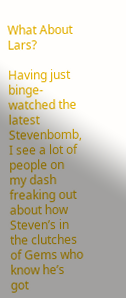What About Lars?

Having just binge-watched the latest Stevenbomb, I see a lot of people on my dash freaking out about how Steven’s in the clutches of Gems who know he’s got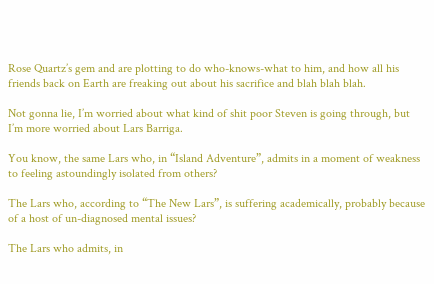Rose Quartz’s gem and are plotting to do who-knows-what to him, and how all his friends back on Earth are freaking out about his sacrifice and blah blah blah.

Not gonna lie, I’m worried about what kind of shit poor Steven is going through, but I’m more worried about Lars Barriga.

You know, the same Lars who, in “Island Adventure”, admits in a moment of weakness to feeling astoundingly isolated from others?

The Lars who, according to “The New Lars”, is suffering academically, probably because of a host of un-diagnosed mental issues?

The Lars who admits, in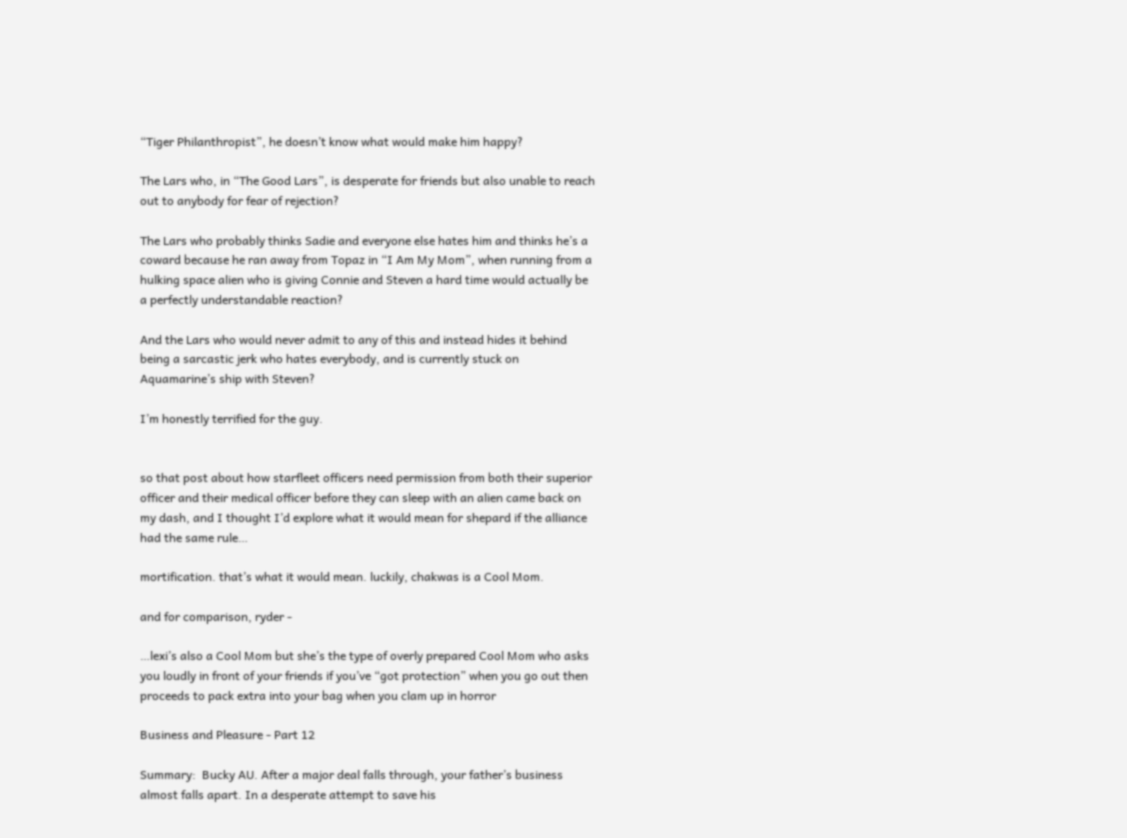“Tiger Philanthropist”, he doesn’t know what would make him happy?

The Lars who, in “The Good Lars”, is desperate for friends but also unable to reach out to anybody for fear of rejection?

The Lars who probably thinks Sadie and everyone else hates him and thinks he’s a coward because he ran away from Topaz in “I Am My Mom”, when running from a hulking space alien who is giving Connie and Steven a hard time would actually be a perfectly understandable reaction?

And the Lars who would never admit to any of this and instead hides it behind being a sarcastic jerk who hates everybody, and is currently stuck on Aquamarine’s ship with Steven?

I’m honestly terrified for the guy.


so that post about how starfleet officers need permission from both their superior officer and their medical officer before they can sleep with an alien came back on my dash, and I thought I’d explore what it would mean for shepard if the alliance had the same rule…

mortification. that’s what it would mean. luckily, chakwas is a Cool Mom.

and for comparison, ryder -

…lexi’s also a Cool Mom but she’s the type of overly prepared Cool Mom who asks you loudly in front of your friends if you’ve “got protection” when you go out then proceeds to pack extra into your bag when you clam up in horror

Business and Pleasure - Part 12

Summary:  Bucky AU. After a major deal falls through, your father’s business almost falls apart. In a desperate attempt to save his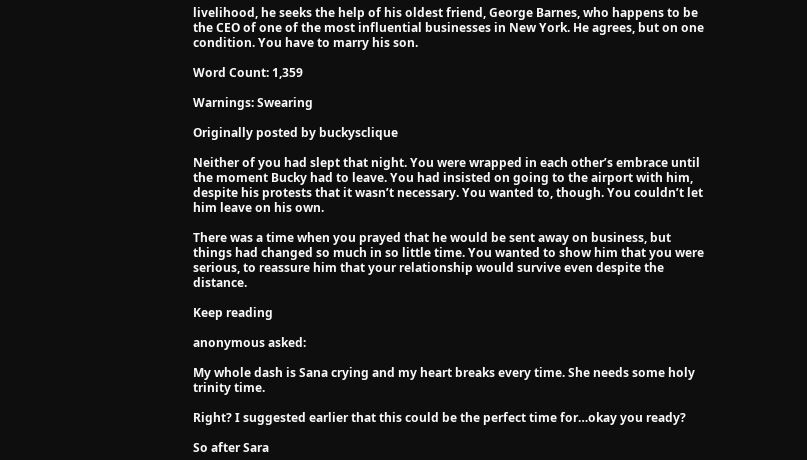livelihood, he seeks the help of his oldest friend, George Barnes, who happens to be the CEO of one of the most influential businesses in New York. He agrees, but on one condition. You have to marry his son.

Word Count: 1,359

Warnings: Swearing

Originally posted by buckysclique

Neither of you had slept that night. You were wrapped in each other’s embrace until the moment Bucky had to leave. You had insisted on going to the airport with him, despite his protests that it wasn’t necessary. You wanted to, though. You couldn’t let him leave on his own.

There was a time when you prayed that he would be sent away on business, but things had changed so much in so little time. You wanted to show him that you were serious, to reassure him that your relationship would survive even despite the distance.

Keep reading

anonymous asked:

My whole dash is Sana crying and my heart breaks every time. She needs some holy trinity time.

Right? I suggested earlier that this could be the perfect time for…okay you ready?

So after Sara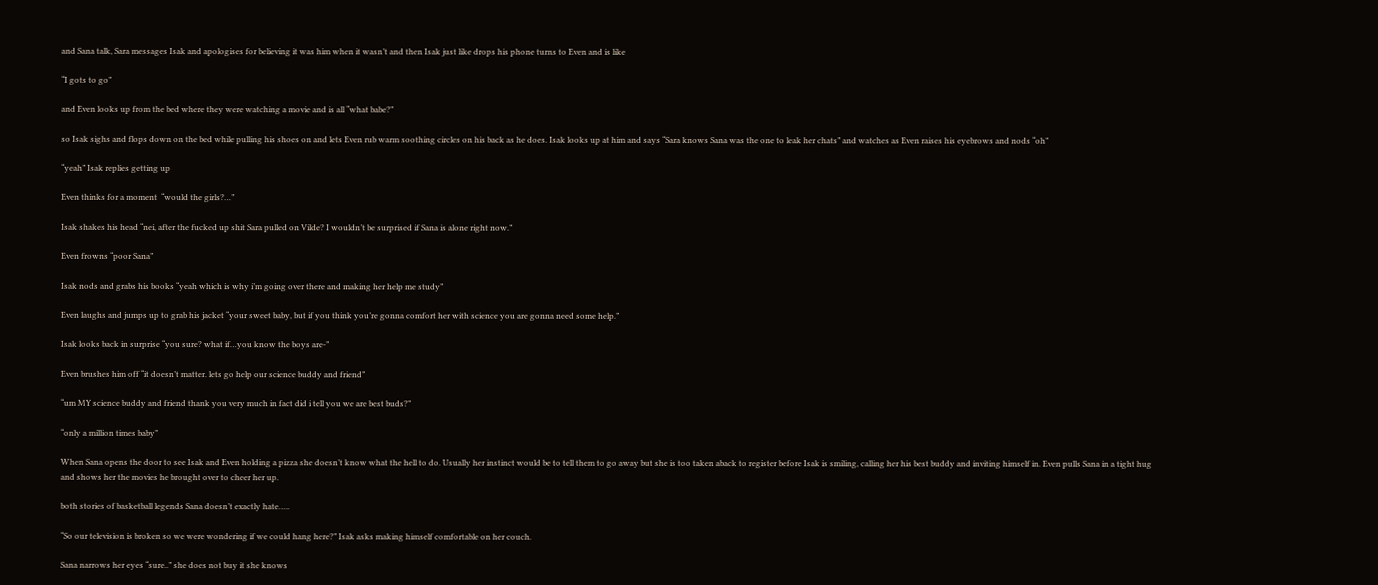and Sana talk, Sara messages Isak and apologises for believing it was him when it wasn’t and then Isak just like drops his phone turns to Even and is like

“I gots to go”

and Even looks up from the bed where they were watching a movie and is all “what babe?”

so Isak sighs and flops down on the bed while pulling his shoes on and lets Even rub warm soothing circles on his back as he does. Isak looks up at him and says “Sara knows Sana was the one to leak her chats” and watches as Even raises his eyebrows and nods “oh”

“yeah” Isak replies getting up

Even thinks for a moment  “would the girls?…”

Isak shakes his head “nei, after the fucked up shit Sara pulled on Vilde? I wouldn’t be surprised if Sana is alone right now.”

Even frowns “poor Sana”

Isak nods and grabs his books “yeah which is why i’m going over there and making her help me study”

Even laughs and jumps up to grab his jacket “your sweet baby, but if you think you’re gonna comfort her with science you are gonna need some help.”

Isak looks back in surprise “you sure? what if…you know the boys are-”

Even brushes him off “it doesn’t matter. lets go help our science buddy and friend”

“um MY science buddy and friend thank you very much in fact did i tell you we are best buds?”

“only a million times baby”

When Sana opens the door to see Isak and Even holding a pizza she doesn’t know what the hell to do. Usually her instinct would be to tell them to go away but she is too taken aback to register before Isak is smiling, calling her his best buddy and inviting himself in. Even pulls Sana in a tight hug and shows her the movies he brought over to cheer her up.

both stories of basketball legends Sana doesn’t exactly hate…..

“So our television is broken so we were wondering if we could hang here?” Isak asks making himself comfortable on her couch.

Sana narrows her eyes “sure..” she does not buy it she knows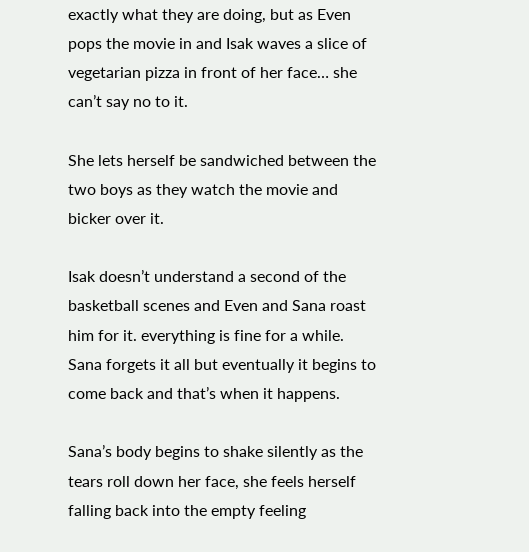exactly what they are doing, but as Even pops the movie in and Isak waves a slice of vegetarian pizza in front of her face… she can’t say no to it.

She lets herself be sandwiched between the two boys as they watch the movie and bicker over it.

Isak doesn’t understand a second of the basketball scenes and Even and Sana roast him for it. everything is fine for a while. Sana forgets it all but eventually it begins to come back and that’s when it happens.

Sana’s body begins to shake silently as the tears roll down her face, she feels herself falling back into the empty feeling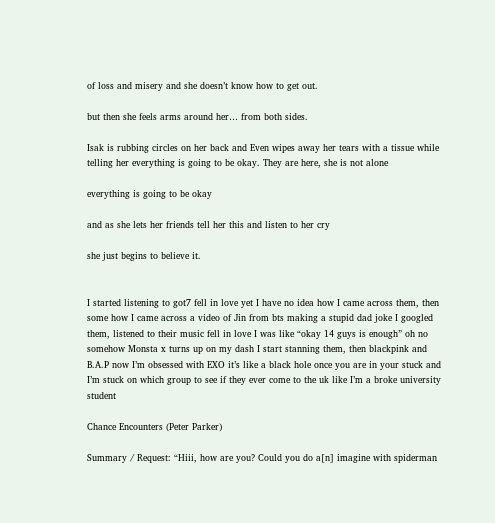of loss and misery and she doesn’t know how to get out.

but then she feels arms around her… from both sides.

Isak is rubbing circles on her back and Even wipes away her tears with a tissue while telling her everything is going to be okay. They are here, she is not alone

everything is going to be okay

and as she lets her friends tell her this and listen to her cry

she just begins to believe it.


I started listening to got7 fell in love yet I have no idea how I came across them, then some how I came across a video of Jin from bts making a stupid dad joke I googled them, listened to their music fell in love I was like “okay 14 guys is enough” oh no somehow Monsta x turns up on my dash I start stanning them, then blackpink and B.A.P now I’m obsessed with EXO it’s like a black hole once you are in your stuck and I’m stuck on which group to see if they ever come to the uk like I’m a broke university student

Chance Encounters (Peter Parker)

Summary / Request: “Hiii, how are you? Could you do a[n] imagine with spiderman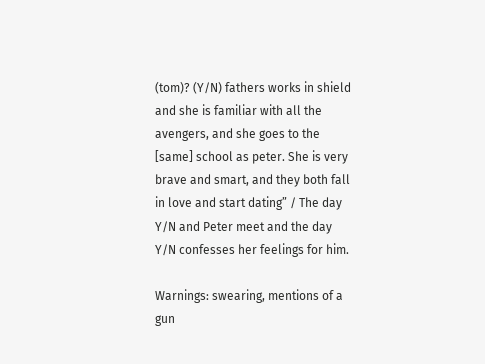(tom)? (Y/N) fathers works in shield and she is familiar with all the avengers, and she goes to the [same] school as peter. She is very brave and smart, and they both fall in love and start dating” / The day Y/N and Peter meet and the day Y/N confesses her feelings for him.

Warnings: swearing, mentions of a gun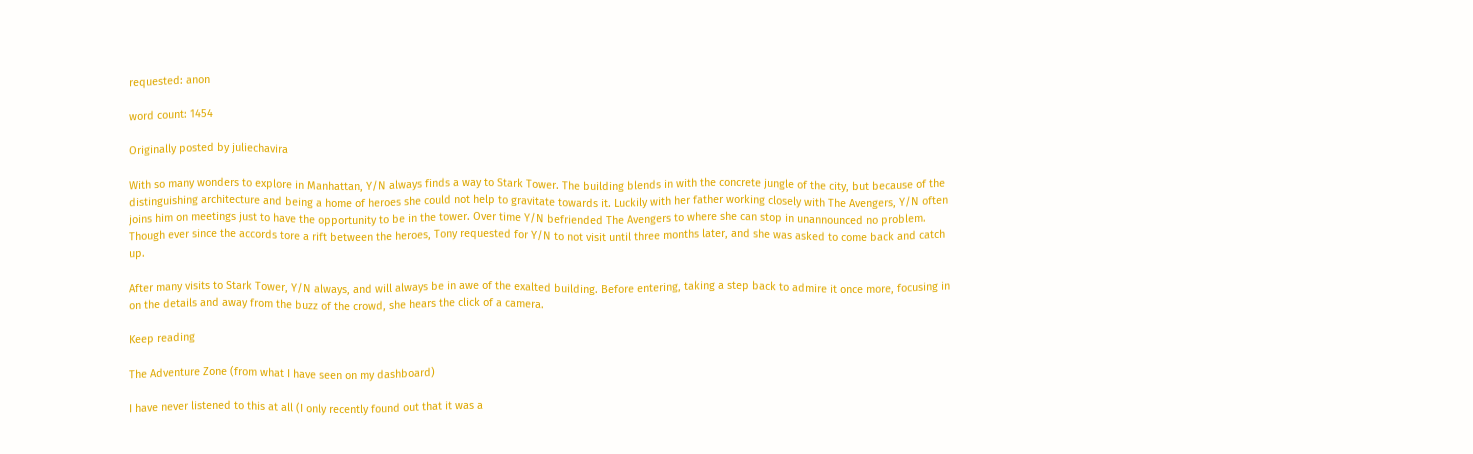requested: anon

word count: 1454

Originally posted by juliechavira

With so many wonders to explore in Manhattan, Y/N always finds a way to Stark Tower. The building blends in with the concrete jungle of the city, but because of the distinguishing architecture and being a home of heroes she could not help to gravitate towards it. Luckily with her father working closely with The Avengers, Y/N often joins him on meetings just to have the opportunity to be in the tower. Over time Y/N befriended The Avengers to where she can stop in unannounced no problem. Though ever since the accords tore a rift between the heroes, Tony requested for Y/N to not visit until three months later, and she was asked to come back and catch up.

After many visits to Stark Tower, Y/N always, and will always be in awe of the exalted building. Before entering, taking a step back to admire it once more, focusing in on the details and away from the buzz of the crowd, she hears the click of a camera.

Keep reading

The Adventure Zone (from what I have seen on my dashboard)

I have never listened to this at all (I only recently found out that it was a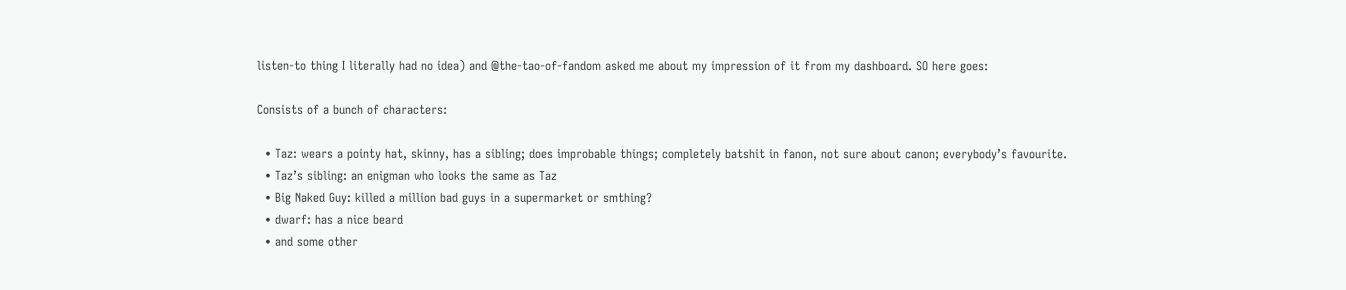listen-to thing I literally had no idea) and @the-tao-of-fandom asked me about my impression of it from my dashboard. SO here goes:

Consists of a bunch of characters:

  • Taz: wears a pointy hat, skinny, has a sibling; does improbable things; completely batshit in fanon, not sure about canon; everybody’s favourite.
  • Taz’s sibling: an enigman who looks the same as Taz
  • Big Naked Guy: killed a million bad guys in a supermarket or smthing?
  • dwarf: has a nice beard
  • and some other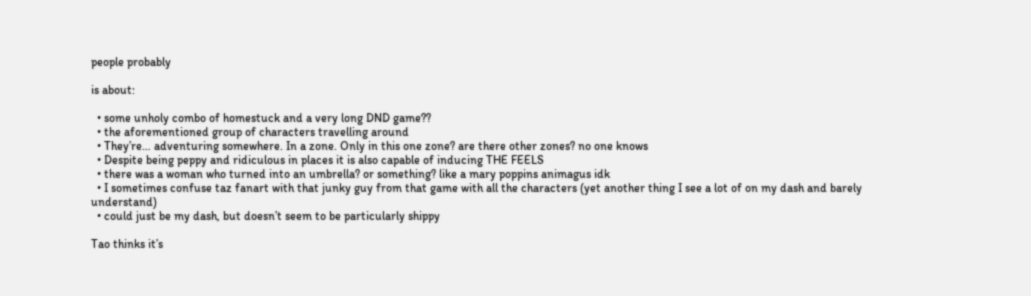people probably

is about:

  • some unholy combo of homestuck and a very long DND game??
  • the aforementioned group of characters travelling around
  • They’re… adventuring somewhere. In a zone. Only in this one zone? are there other zones? no one knows
  • Despite being peppy and ridiculous in places it is also capable of inducing THE FEELS
  • there was a woman who turned into an umbrella? or something? like a mary poppins animagus idk
  • I sometimes confuse taz fanart with that junky guy from that game with all the characters (yet another thing I see a lot of on my dash and barely understand)
  • could just be my dash, but doesn’t seem to be particularly shippy

Tao thinks it’s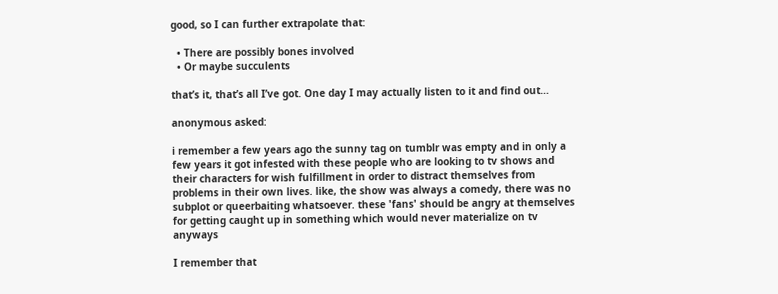good, so I can further extrapolate that:

  • There are possibly bones involved
  • Or maybe succulents

that’s it, that’s all I’ve got. One day I may actually listen to it and find out…

anonymous asked:

i remember a few years ago the sunny tag on tumblr was empty and in only a few years it got infested with these people who are looking to tv shows and their characters for wish fulfillment in order to distract themselves from problems in their own lives. like, the show was always a comedy, there was no subplot or queerbaiting whatsoever. these 'fans' should be angry at themselves for getting caught up in something which would never materialize on tv anyways

I remember that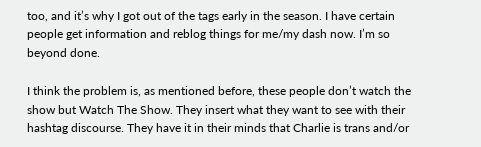too, and it’s why I got out of the tags early in the season. I have certain people get information and reblog things for me/my dash now. I’m so beyond done.

I think the problem is, as mentioned before, these people don’t watch the show but Watch The Show. They insert what they want to see with their hashtag discourse. They have it in their minds that Charlie is trans and/or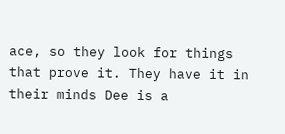ace, so they look for things that prove it. They have it in their minds Dee is a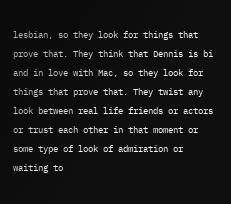lesbian, so they look for things that prove that. They think that Dennis is bi and in love with Mac, so they look for things that prove that. They twist any look between real life friends or actors or trust each other in that moment or some type of look of admiration or waiting to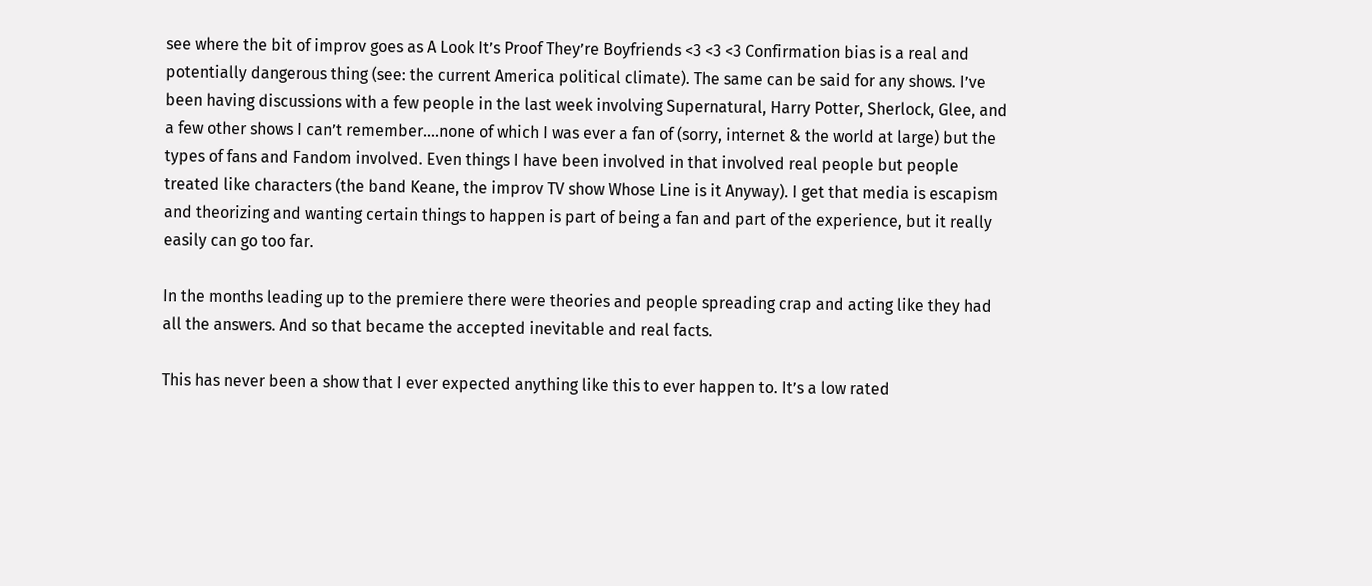see where the bit of improv goes as A Look It’s Proof They’re Boyfriends <3 <3 <3 Confirmation bias is a real and potentially dangerous thing (see: the current America political climate). The same can be said for any shows. I’ve been having discussions with a few people in the last week involving Supernatural, Harry Potter, Sherlock, Glee, and a few other shows I can’t remember….none of which I was ever a fan of (sorry, internet & the world at large) but the types of fans and Fandom involved. Even things I have been involved in that involved real people but people treated like characters (the band Keane, the improv TV show Whose Line is it Anyway). I get that media is escapism and theorizing and wanting certain things to happen is part of being a fan and part of the experience, but it really easily can go too far.

In the months leading up to the premiere there were theories and people spreading crap and acting like they had all the answers. And so that became the accepted inevitable and real facts.

This has never been a show that I ever expected anything like this to ever happen to. It’s a low rated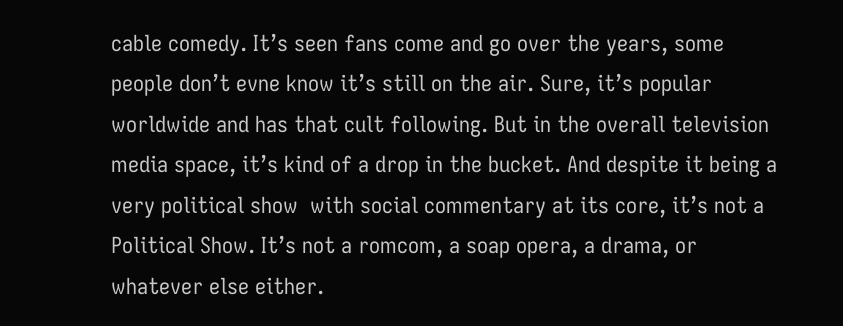cable comedy. It’s seen fans come and go over the years, some people don’t evne know it’s still on the air. Sure, it’s popular worldwide and has that cult following. But in the overall television media space, it’s kind of a drop in the bucket. And despite it being a very political show  with social commentary at its core, it’s not a Political Show. It’s not a romcom, a soap opera, a drama, or whatever else either.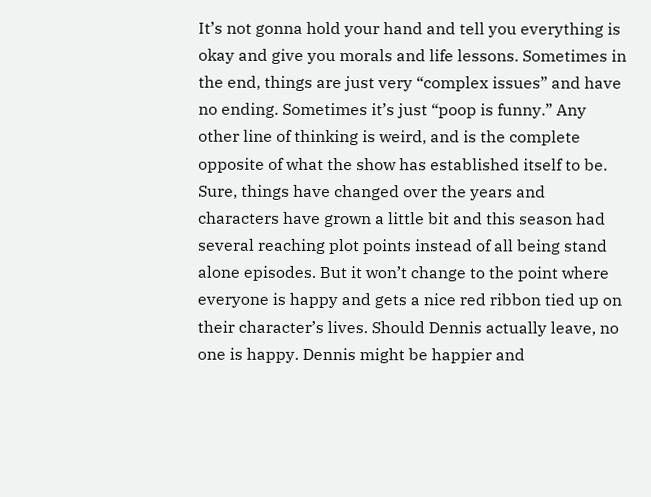It’s not gonna hold your hand and tell you everything is okay and give you morals and life lessons. Sometimes in the end, things are just very “complex issues” and have no ending. Sometimes it’s just “poop is funny.” Any other line of thinking is weird, and is the complete opposite of what the show has established itself to be. Sure, things have changed over the years and characters have grown a little bit and this season had several reaching plot points instead of all being stand alone episodes. But it won’t change to the point where everyone is happy and gets a nice red ribbon tied up on their character’s lives. Should Dennis actually leave, no one is happy. Dennis might be happier and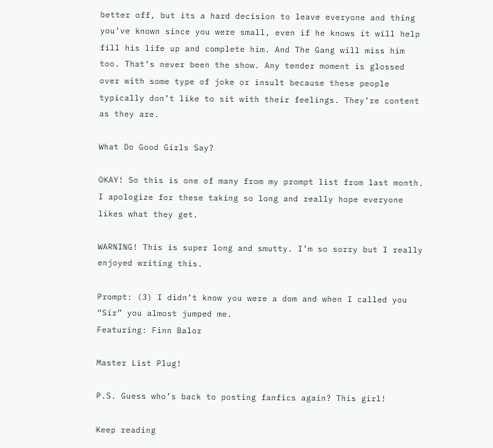better off, but its a hard decision to leave everyone and thing you’ve known since you were small, even if he knows it will help fill his life up and complete him. And The Gang will miss him too. That’s never been the show. Any tender moment is glossed over with some type of joke or insult because these people typically don’t like to sit with their feelings. They’re content as they are.

What Do Good Girls Say?

OKAY! So this is one of many from my prompt list from last month. I apologize for these taking so long and really hope everyone likes what they get.

WARNING! This is super long and smutty. I’m so sorry but I really enjoyed writing this.

Prompt: (3) I didn’t know you were a dom and when I called you “Sir” you almost jumped me.
Featuring: Finn Balor

Master List Plug!

P.S. Guess who’s back to posting fanfics again? This girl!

Keep reading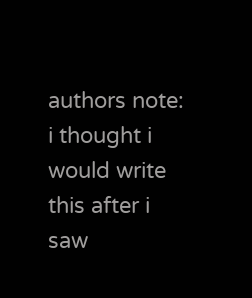authors note: i thought i would write this after i saw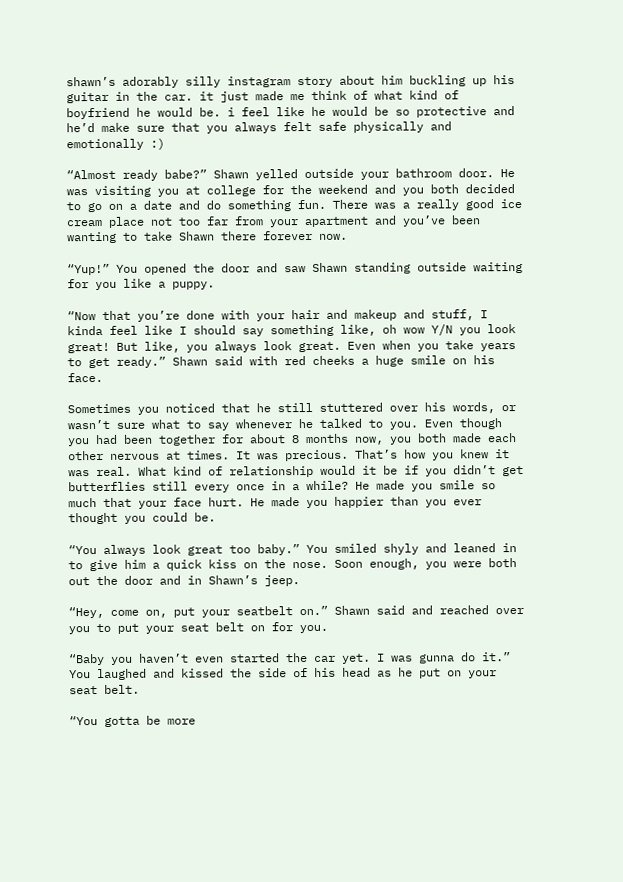shawn’s adorably silly instagram story about him buckling up his guitar in the car. it just made me think of what kind of boyfriend he would be. i feel like he would be so protective and he’d make sure that you always felt safe physically and emotionally :)

“Almost ready babe?” Shawn yelled outside your bathroom door. He was visiting you at college for the weekend and you both decided to go on a date and do something fun. There was a really good ice cream place not too far from your apartment and you’ve been wanting to take Shawn there forever now.

“Yup!” You opened the door and saw Shawn standing outside waiting for you like a puppy.

“Now that you’re done with your hair and makeup and stuff, I kinda feel like I should say something like, oh wow Y/N you look great! But like, you always look great. Even when you take years to get ready.” Shawn said with red cheeks a huge smile on his face.

Sometimes you noticed that he still stuttered over his words, or wasn’t sure what to say whenever he talked to you. Even though you had been together for about 8 months now, you both made each other nervous at times. It was precious. That’s how you knew it was real. What kind of relationship would it be if you didn’t get butterflies still every once in a while? He made you smile so much that your face hurt. He made you happier than you ever thought you could be.

“You always look great too baby.” You smiled shyly and leaned in to give him a quick kiss on the nose. Soon enough, you were both out the door and in Shawn’s jeep.

“Hey, come on, put your seatbelt on.” Shawn said and reached over you to put your seat belt on for you.

“Baby you haven’t even started the car yet. I was gunna do it.” You laughed and kissed the side of his head as he put on your seat belt.

“You gotta be more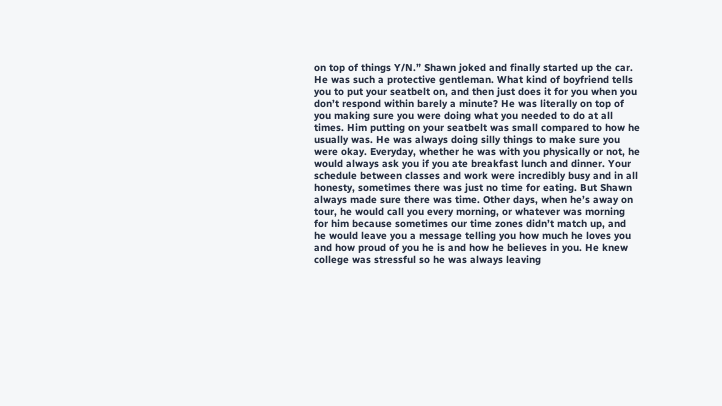on top of things Y/N.” Shawn joked and finally started up the car. He was such a protective gentleman. What kind of boyfriend tells you to put your seatbelt on, and then just does it for you when you don’t respond within barely a minute? He was literally on top of you making sure you were doing what you needed to do at all times. Him putting on your seatbelt was small compared to how he usually was. He was always doing silly things to make sure you were okay. Everyday, whether he was with you physically or not, he would always ask you if you ate breakfast lunch and dinner. Your schedule between classes and work were incredibly busy and in all honesty, sometimes there was just no time for eating. But Shawn always made sure there was time. Other days, when he’s away on tour, he would call you every morning, or whatever was morning for him because sometimes our time zones didn’t match up, and he would leave you a message telling you how much he loves you and how proud of you he is and how he believes in you. He knew college was stressful so he was always leaving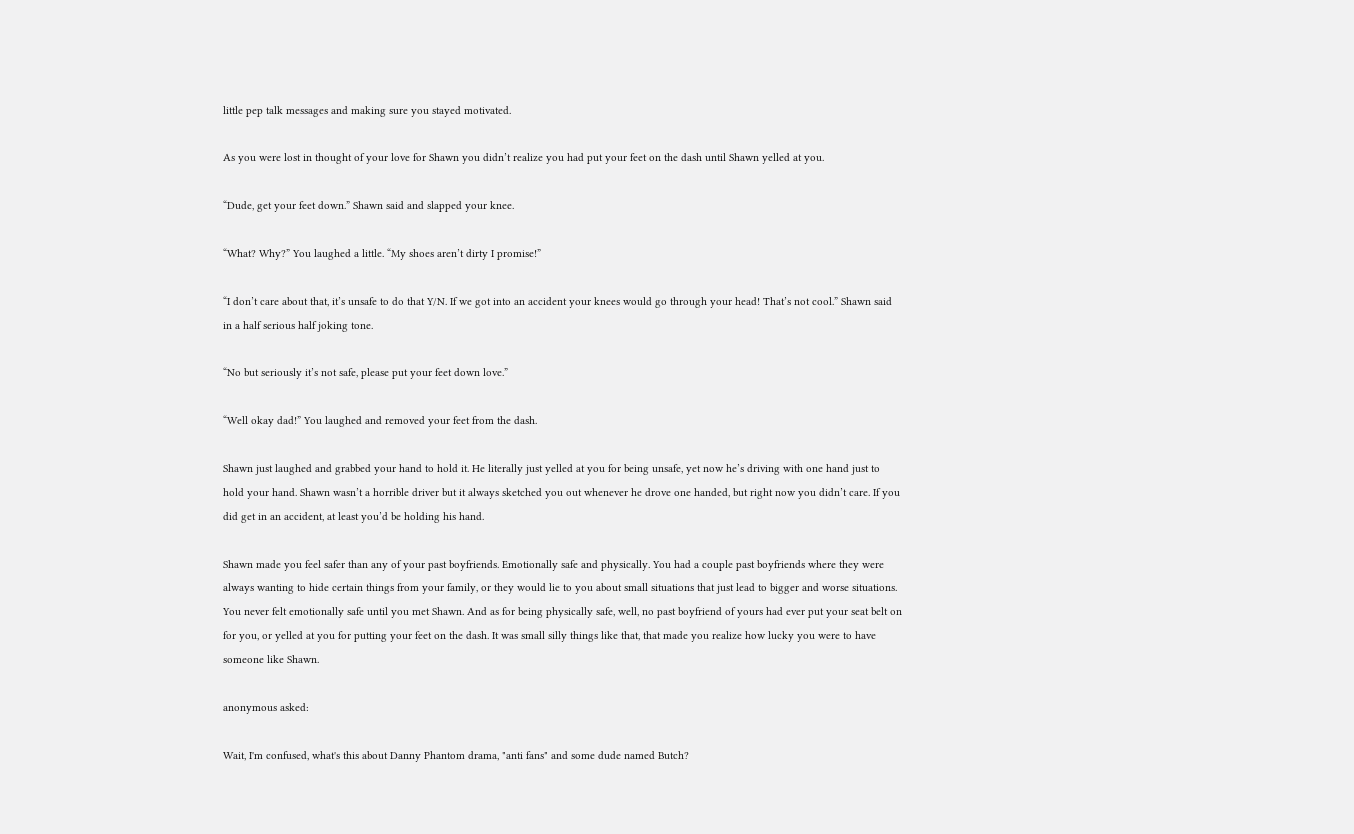little pep talk messages and making sure you stayed motivated.

As you were lost in thought of your love for Shawn you didn’t realize you had put your feet on the dash until Shawn yelled at you.

“Dude, get your feet down.” Shawn said and slapped your knee.

“What? Why?” You laughed a little. “My shoes aren’t dirty I promise!”

“I don’t care about that, it’s unsafe to do that Y/N. If we got into an accident your knees would go through your head! That’s not cool.” Shawn said in a half serious half joking tone.

“No but seriously it’s not safe, please put your feet down love.”

“Well okay dad!” You laughed and removed your feet from the dash.

Shawn just laughed and grabbed your hand to hold it. He literally just yelled at you for being unsafe, yet now he’s driving with one hand just to hold your hand. Shawn wasn’t a horrible driver but it always sketched you out whenever he drove one handed, but right now you didn’t care. If you did get in an accident, at least you’d be holding his hand.

Shawn made you feel safer than any of your past boyfriends. Emotionally safe and physically. You had a couple past boyfriends where they were always wanting to hide certain things from your family, or they would lie to you about small situations that just lead to bigger and worse situations. You never felt emotionally safe until you met Shawn. And as for being physically safe, well, no past boyfriend of yours had ever put your seat belt on for you, or yelled at you for putting your feet on the dash. It was small silly things like that, that made you realize how lucky you were to have someone like Shawn.

anonymous asked:

Wait, I'm confused, what's this about Danny Phantom drama, "anti fans" and some dude named Butch?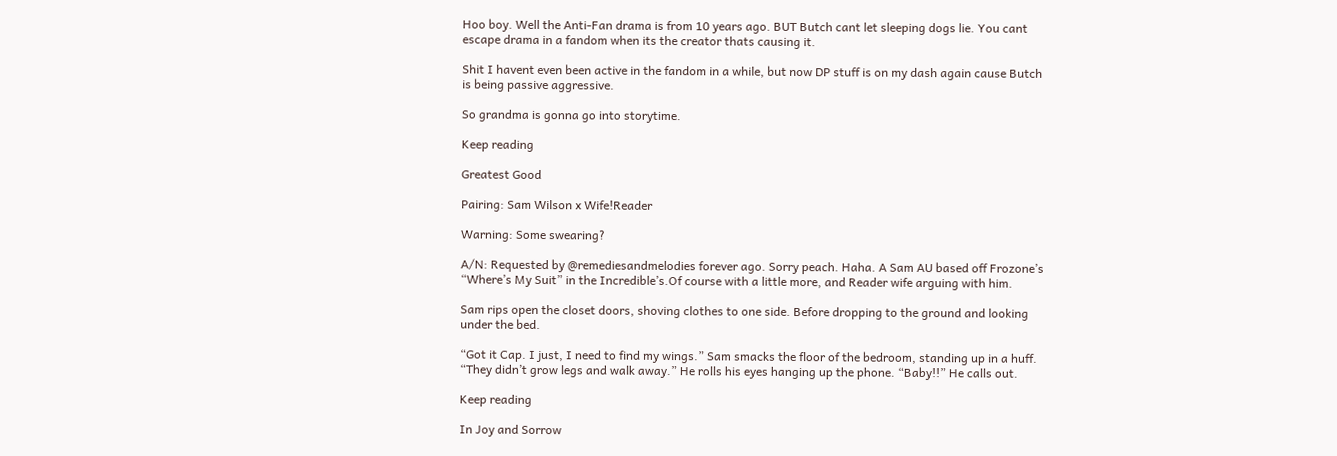Hoo boy. Well the Anti-Fan drama is from 10 years ago. BUT Butch cant let sleeping dogs lie. You cant escape drama in a fandom when its the creator thats causing it.

Shit I havent even been active in the fandom in a while, but now DP stuff is on my dash again cause Butch is being passive aggressive.

So grandma is gonna go into storytime.

Keep reading

Greatest Good

Pairing: Sam Wilson x Wife!Reader

Warning: Some swearing?

A/N: Requested by @remediesandmelodies forever ago. Sorry peach. Haha. A Sam AU based off Frozone’s “Where’s My Suit” in the Incredible’s.Of course with a little more, and Reader wife arguing with him.

Sam rips open the closet doors, shoving clothes to one side. Before dropping to the ground and looking under the bed.

“Got it Cap. I just, I need to find my wings.” Sam smacks the floor of the bedroom, standing up in a huff. “They didn’t grow legs and walk away.” He rolls his eyes hanging up the phone. “Baby!!” He calls out.

Keep reading

In Joy and Sorrow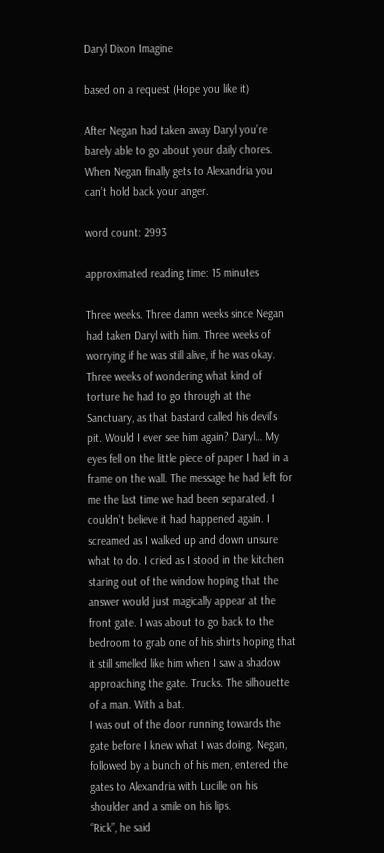Daryl Dixon Imagine

based on a request (Hope you like it)

After Negan had taken away Daryl you’re barely able to go about your daily chores. When Negan finally gets to Alexandria you can’t hold back your anger.

word count: 2993

approximated reading time: 15 minutes

Three weeks. Three damn weeks since Negan had taken Daryl with him. Three weeks of worrying if he was still alive, if he was okay. Three weeks of wondering what kind of torture he had to go through at the Sanctuary, as that bastard called his devil’s pit. Would I ever see him again? Daryl… My eyes fell on the little piece of paper I had in a frame on the wall. The message he had left for me the last time we had been separated. I couldn’t believe it had happened again. I screamed as I walked up and down unsure what to do. I cried as I stood in the kitchen staring out of the window hoping that the answer would just magically appear at the front gate. I was about to go back to the bedroom to grab one of his shirts hoping that it still smelled like him when I saw a shadow approaching the gate. Trucks. The silhouette of a man. With a bat.
I was out of the door running towards the gate before I knew what I was doing. Negan, followed by a bunch of his men, entered the gates to Alexandria with Lucille on his shoulder and a smile on his lips.
“Rick”, he said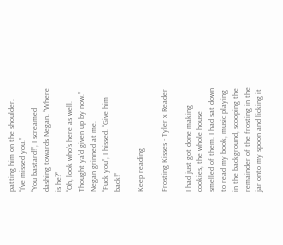patting him on the shoulder. “I’ve missed you.”
“You bastard!”, I screamed dashing towards Negan. “Where is he?”
“Oh, look who’s here as well. Thought ya’d given up by now.” Negan grinned at me.
“Fuck you”, I hissed. “Give him back!”

Keep reading

Frosting Kisses - Tyler x Reader

I had just got done making cookies, the whole house smelled of them. I had sat down to read my book, music playing in the background, scooping the remainder of the frosting in the jar onto my spoon and licking it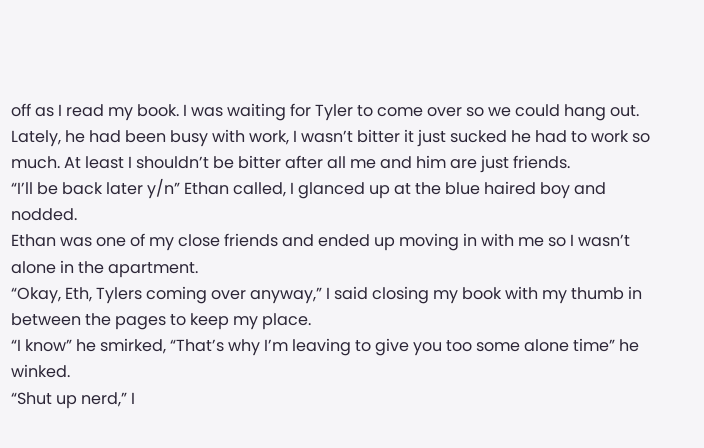off as I read my book. I was waiting for Tyler to come over so we could hang out. Lately, he had been busy with work, I wasn’t bitter it just sucked he had to work so much. At least I shouldn’t be bitter after all me and him are just friends.
“I’ll be back later y/n” Ethan called, I glanced up at the blue haired boy and nodded.
Ethan was one of my close friends and ended up moving in with me so I wasn’t alone in the apartment.
“Okay, Eth, Tylers coming over anyway,” I said closing my book with my thumb in between the pages to keep my place.
“I know” he smirked, “That’s why I’m leaving to give you too some alone time” he winked.
“Shut up nerd,” I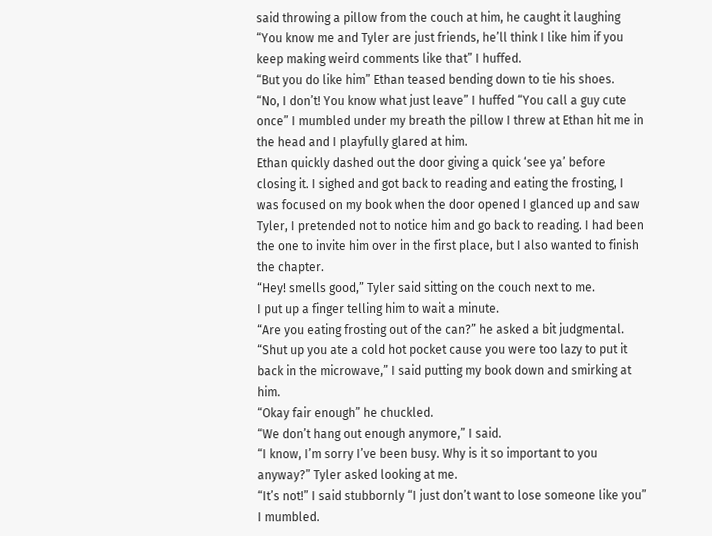said throwing a pillow from the couch at him, he caught it laughing “You know me and Tyler are just friends, he’ll think I like him if you keep making weird comments like that” I huffed.
“But you do like him” Ethan teased bending down to tie his shoes.
“No, I don’t! You know what just leave” I huffed “You call a guy cute once” I mumbled under my breath the pillow I threw at Ethan hit me in the head and I playfully glared at him.
Ethan quickly dashed out the door giving a quick ‘see ya’ before closing it. I sighed and got back to reading and eating the frosting, I was focused on my book when the door opened I glanced up and saw Tyler, I pretended not to notice him and go back to reading. I had been the one to invite him over in the first place, but I also wanted to finish the chapter.
“Hey! smells good,” Tyler said sitting on the couch next to me.
I put up a finger telling him to wait a minute.
“Are you eating frosting out of the can?” he asked a bit judgmental.
“Shut up you ate a cold hot pocket cause you were too lazy to put it back in the microwave,” I said putting my book down and smirking at him.
“Okay fair enough” he chuckled.
“We don’t hang out enough anymore,” I said.
“I know, I’m sorry I’ve been busy. Why is it so important to you anyway?” Tyler asked looking at me.
“It’s not!” I said stubbornly “I just don’t want to lose someone like you” I mumbled.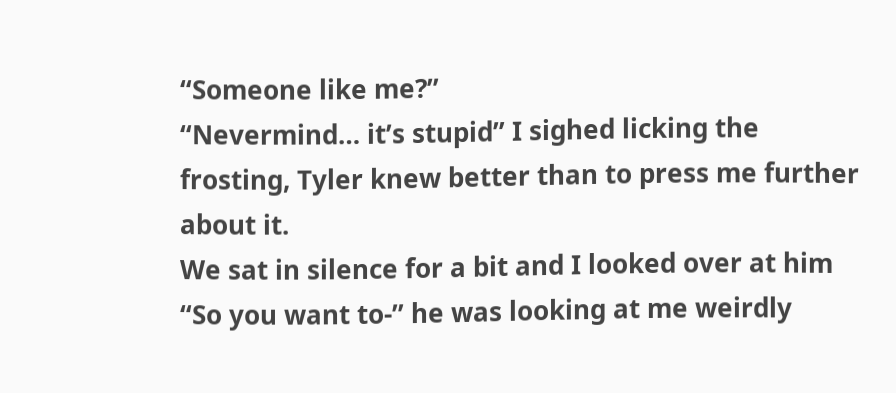“Someone like me?”
“Nevermind… it’s stupid” I sighed licking the frosting, Tyler knew better than to press me further about it.
We sat in silence for a bit and I looked over at him
“So you want to-” he was looking at me weirdly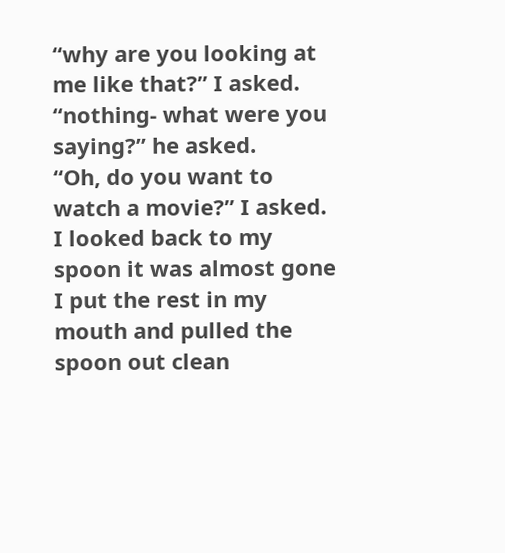“why are you looking at me like that?” I asked.
“nothing- what were you saying?” he asked.
“Oh, do you want to watch a movie?” I asked.
I looked back to my spoon it was almost gone I put the rest in my mouth and pulled the spoon out clean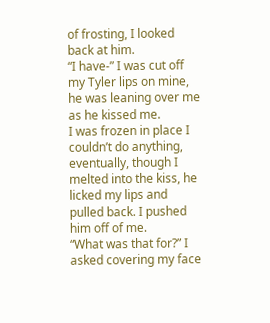of frosting, I looked back at him.
“I have-” I was cut off my Tyler lips on mine, he was leaning over me as he kissed me.
I was frozen in place I couldn’t do anything, eventually, though I melted into the kiss, he licked my lips and pulled back. I pushed him off of me.
“What was that for?” I asked covering my face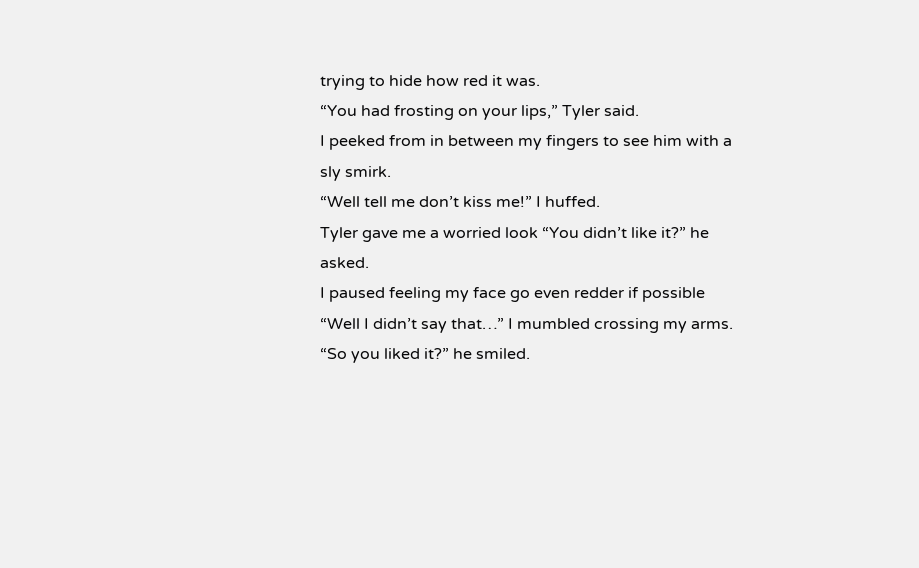trying to hide how red it was.
“You had frosting on your lips,” Tyler said.
I peeked from in between my fingers to see him with a sly smirk.
“Well tell me don’t kiss me!” I huffed.
Tyler gave me a worried look “You didn’t like it?” he asked.
I paused feeling my face go even redder if possible “Well I didn’t say that…” I mumbled crossing my arms.
“So you liked it?” he smiled.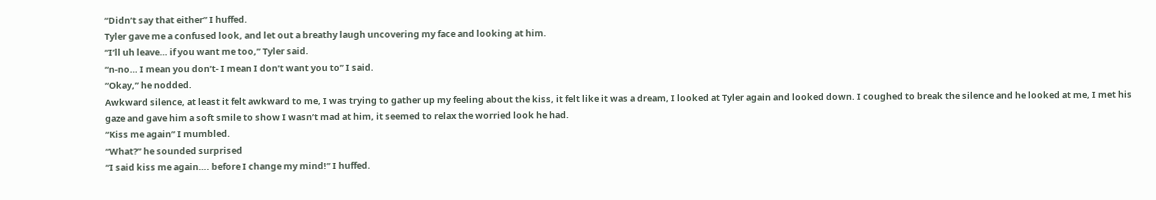“Didn’t say that either” I huffed.
Tyler gave me a confused look, and let out a breathy laugh uncovering my face and looking at him.
“I’ll uh leave… if you want me too,” Tyler said.
“n-no… I mean you don’t- I mean I don’t want you to” I said.
“Okay,” he nodded.
Awkward silence, at least it felt awkward to me, I was trying to gather up my feeling about the kiss, it felt like it was a dream, I looked at Tyler again and looked down. I coughed to break the silence and he looked at me, I met his gaze and gave him a soft smile to show I wasn’t mad at him, it seemed to relax the worried look he had.
“Kiss me again” I mumbled.
“What?” he sounded surprised
“I said kiss me again…. before I change my mind!” I huffed.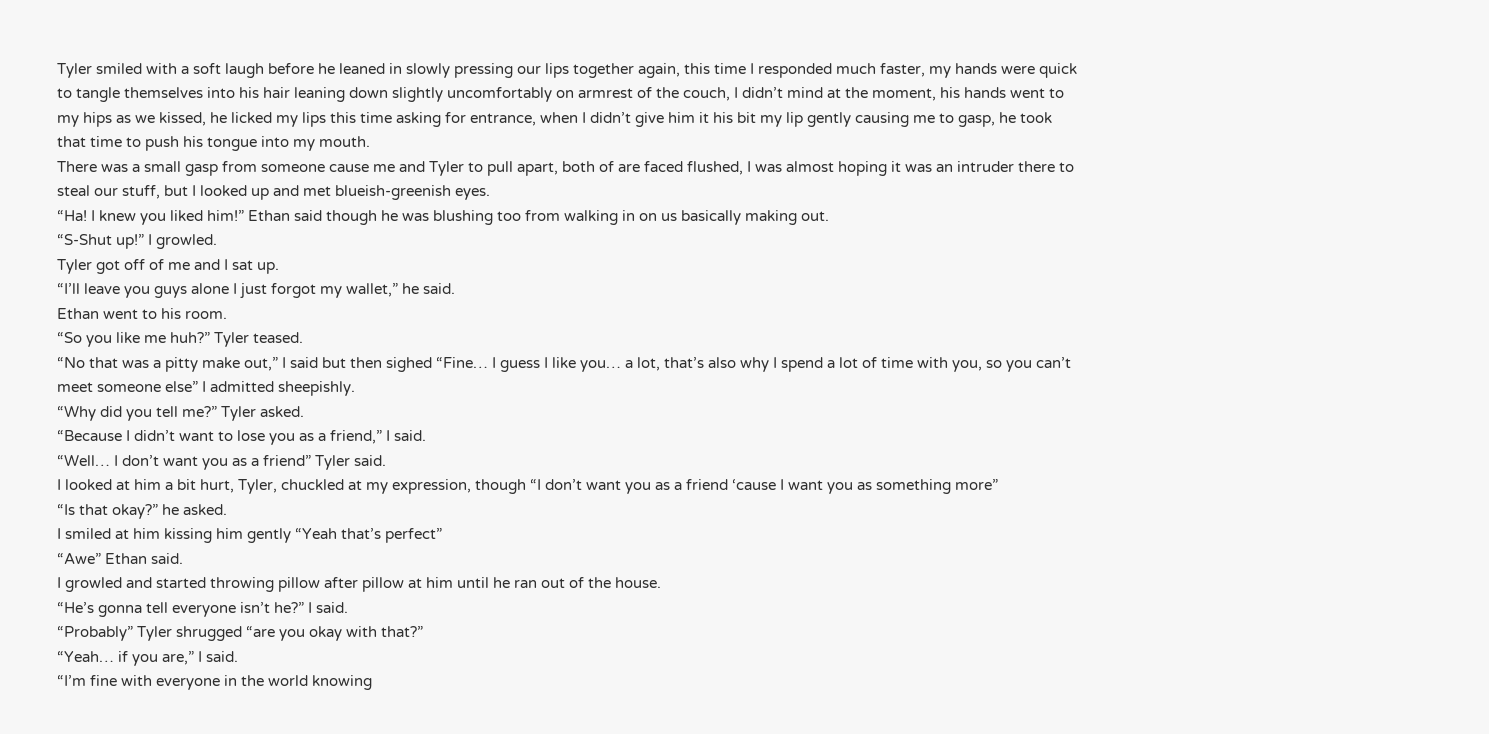Tyler smiled with a soft laugh before he leaned in slowly pressing our lips together again, this time I responded much faster, my hands were quick to tangle themselves into his hair leaning down slightly uncomfortably on armrest of the couch, I didn’t mind at the moment, his hands went to my hips as we kissed, he licked my lips this time asking for entrance, when I didn’t give him it his bit my lip gently causing me to gasp, he took that time to push his tongue into my mouth.
There was a small gasp from someone cause me and Tyler to pull apart, both of are faced flushed, I was almost hoping it was an intruder there to steal our stuff, but I looked up and met blueish-greenish eyes.
“Ha! I knew you liked him!” Ethan said though he was blushing too from walking in on us basically making out.
“S-Shut up!” I growled.
Tyler got off of me and I sat up.
“I’ll leave you guys alone I just forgot my wallet,” he said.
Ethan went to his room.
“So you like me huh?” Tyler teased.
“No that was a pitty make out,” I said but then sighed “Fine… I guess I like you… a lot, that’s also why I spend a lot of time with you, so you can’t meet someone else” I admitted sheepishly.
“Why did you tell me?” Tyler asked.
“Because I didn’t want to lose you as a friend,” I said.
“Well… I don’t want you as a friend” Tyler said.
I looked at him a bit hurt, Tyler, chuckled at my expression, though “I don’t want you as a friend ‘cause I want you as something more”
“Is that okay?” he asked.
I smiled at him kissing him gently “Yeah that’s perfect”
“Awe” Ethan said.
I growled and started throwing pillow after pillow at him until he ran out of the house.
“He’s gonna tell everyone isn’t he?” I said.
“Probably” Tyler shrugged “are you okay with that?”
“Yeah… if you are,” I said.
“I’m fine with everyone in the world knowing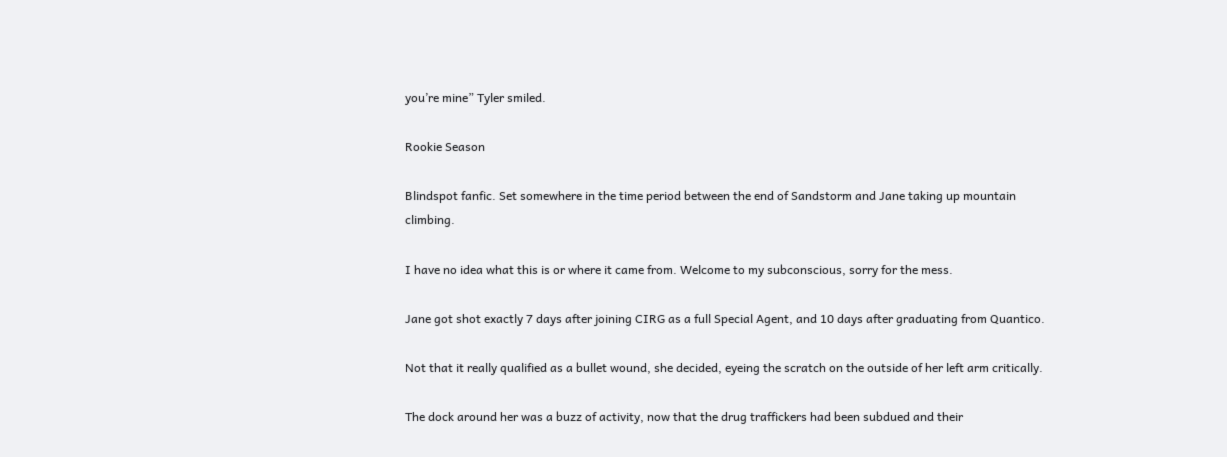you’re mine” Tyler smiled.

Rookie Season

Blindspot fanfic. Set somewhere in the time period between the end of Sandstorm and Jane taking up mountain climbing.

I have no idea what this is or where it came from. Welcome to my subconscious, sorry for the mess.

Jane got shot exactly 7 days after joining CIRG as a full Special Agent, and 10 days after graduating from Quantico.

Not that it really qualified as a bullet wound, she decided, eyeing the scratch on the outside of her left arm critically.

The dock around her was a buzz of activity, now that the drug traffickers had been subdued and their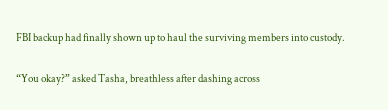FBI backup had finally shown up to haul the surviving members into custody.

“You okay?” asked Tasha, breathless after dashing across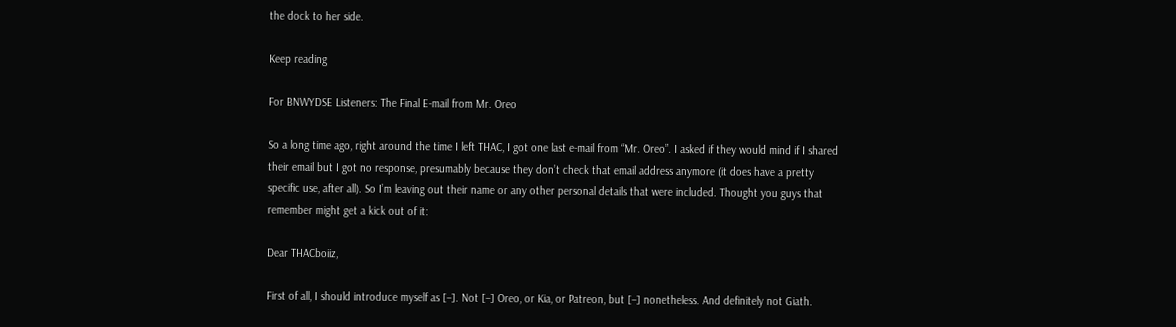the dock to her side.

Keep reading

For BNWYDSE Listeners: The Final E-mail from Mr. Oreo

So a long time ago, right around the time I left THAC, I got one last e-mail from “Mr. Oreo”. I asked if they would mind if I shared their email but I got no response, presumably because they don’t check that email address anymore (it does have a pretty specific use, after all). So I’m leaving out their name or any other personal details that were included. Thought you guys that remember might get a kick out of it:

Dear THACboiiz,

First of all, I should introduce myself as [–]. Not [–] Oreo, or Kia, or Patreon, but [–] nonetheless. And definitely not Giath.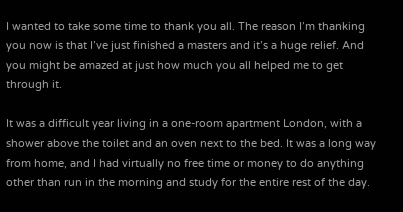I wanted to take some time to thank you all. The reason I’m thanking you now is that I’ve just finished a masters and it’s a huge relief. And you might be amazed at just how much you all helped me to get through it.

It was a difficult year living in a one-room apartment London, with a shower above the toilet and an oven next to the bed. It was a long way from home, and I had virtually no free time or money to do anything other than run in the morning and study for the entire rest of the day.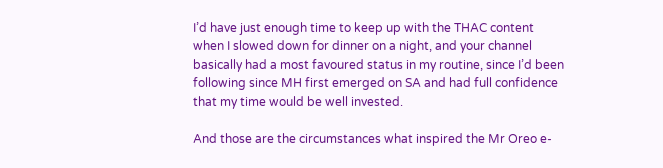I’d have just enough time to keep up with the THAC content when I slowed down for dinner on a night, and your channel basically had a most favoured status in my routine, since I’d been following since MH first emerged on SA and had full confidence that my time would be well invested.

And those are the circumstances what inspired the Mr Oreo e-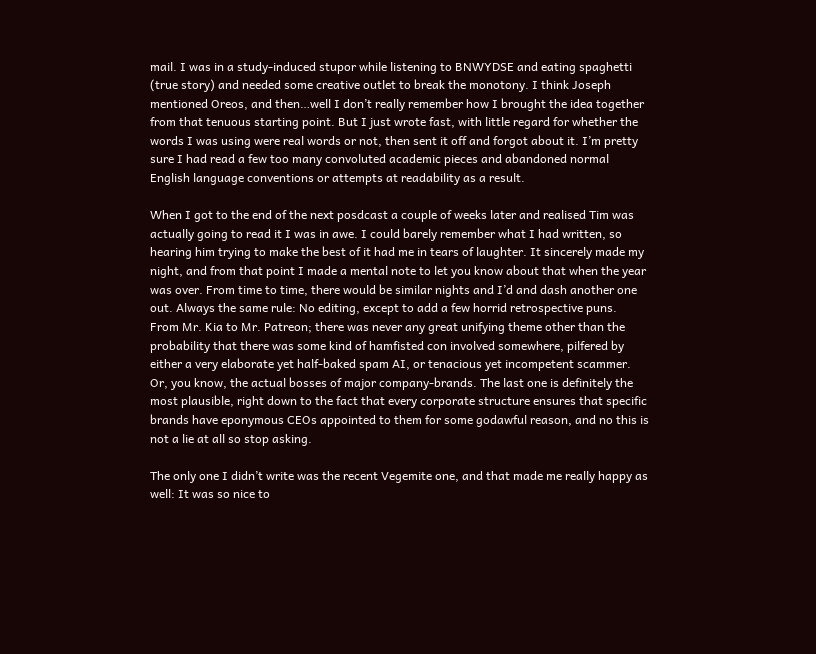mail. I was in a study-induced stupor while listening to BNWYDSE and eating spaghetti (true story) and needed some creative outlet to break the monotony. I think Joseph mentioned Oreos, and then…well I don’t really remember how I brought the idea together from that tenuous starting point. But I just wrote fast, with little regard for whether the words I was using were real words or not, then sent it off and forgot about it. I’m pretty sure I had read a few too many convoluted academic pieces and abandoned normal English language conventions or attempts at readability as a result.

When I got to the end of the next posdcast a couple of weeks later and realised Tim was actually going to read it I was in awe. I could barely remember what I had written, so hearing him trying to make the best of it had me in tears of laughter. It sincerely made my night, and from that point I made a mental note to let you know about that when the year was over. From time to time, there would be similar nights and I’d and dash another one out. Always the same rule: No editing, except to add a few horrid retrospective puns.
From Mr. Kia to Mr. Patreon; there was never any great unifying theme other than the probability that there was some kind of hamfisted con involved somewhere, pilfered by either a very elaborate yet half-baked spam AI, or tenacious yet incompetent scammer. Or, you know, the actual bosses of major company-brands. The last one is definitely the most plausible, right down to the fact that every corporate structure ensures that specific brands have eponymous CEOs appointed to them for some godawful reason, and no this is not a lie at all so stop asking.

The only one I didn’t write was the recent Vegemite one, and that made me really happy as well: It was so nice to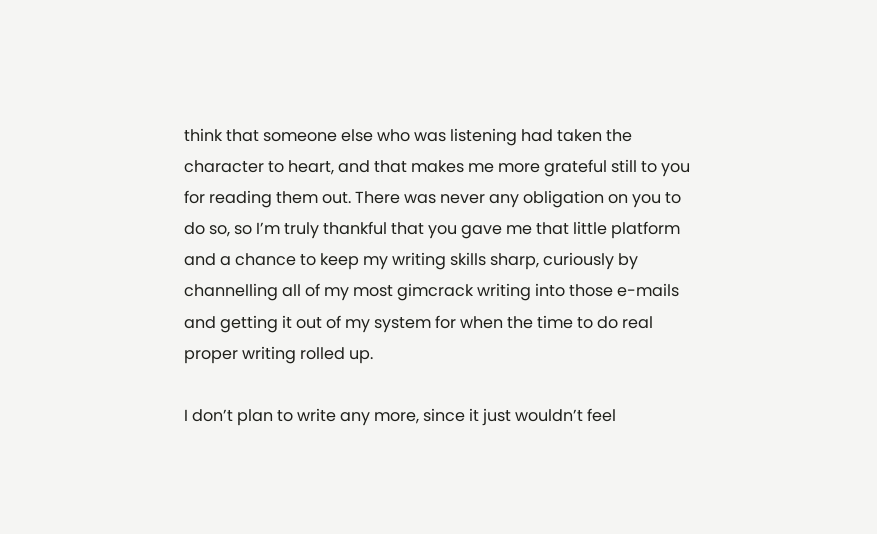think that someone else who was listening had taken the character to heart, and that makes me more grateful still to you for reading them out. There was never any obligation on you to do so, so I’m truly thankful that you gave me that little platform and a chance to keep my writing skills sharp, curiously by channelling all of my most gimcrack writing into those e-mails and getting it out of my system for when the time to do real proper writing rolled up.

I don’t plan to write any more, since it just wouldn’t feel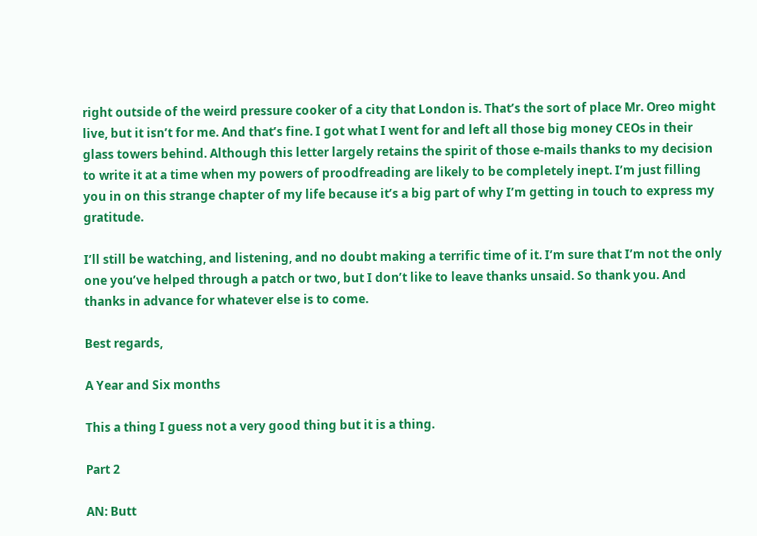right outside of the weird pressure cooker of a city that London is. That’s the sort of place Mr. Oreo might live, but it isn’t for me. And that’s fine. I got what I went for and left all those big money CEOs in their glass towers behind. Although this letter largely retains the spirit of those e-mails thanks to my decision to write it at a time when my powers of proodfreading are likely to be completely inept. I’m just filling you in on this strange chapter of my life because it’s a big part of why I’m getting in touch to express my gratitude.

I’ll still be watching, and listening, and no doubt making a terrific time of it. I’m sure that I’m not the only one you’ve helped through a patch or two, but I don’t like to leave thanks unsaid. So thank you. And thanks in advance for whatever else is to come.

Best regards,

A Year and Six months

This a thing I guess not a very good thing but it is a thing.

Part 2

AN: Butt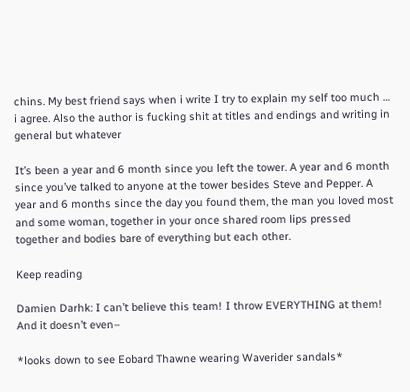chins. My best friend says when i write I try to explain my self too much … i agree. Also the author is fucking shit at titles and endings and writing in general but whatever

It’s been a year and 6 month since you left the tower. A year and 6 month since you’ve talked to anyone at the tower besides Steve and Pepper. A year and 6 months since the day you found them, the man you loved most and some woman, together in your once shared room lips pressed together and bodies bare of everything but each other.

Keep reading

Damien Darhk: I can’t believe this team! I throw EVERYTHING at them! And it doesn’t even–

*looks down to see Eobard Thawne wearing Waverider sandals*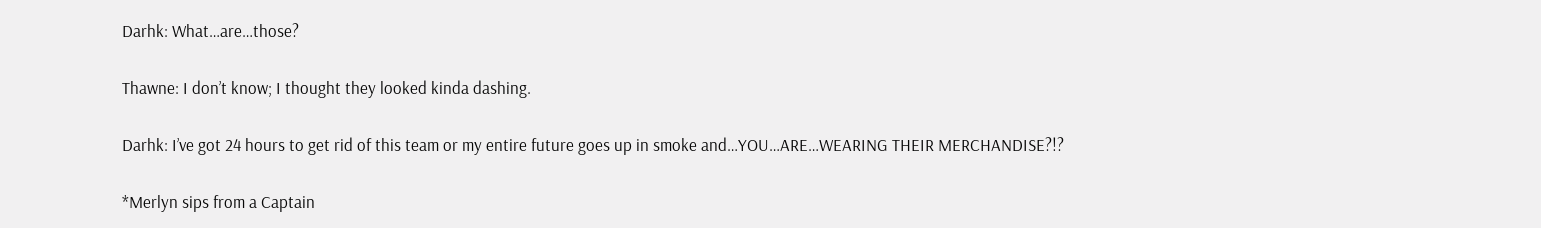Darhk: What…are…those?

Thawne: I don’t know; I thought they looked kinda dashing.

Darhk: I’ve got 24 hours to get rid of this team or my entire future goes up in smoke and…YOU…ARE…WEARING THEIR MERCHANDISE?!?

*Merlyn sips from a Captain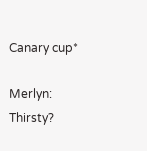Canary cup*

Merlyn: Thirsty?